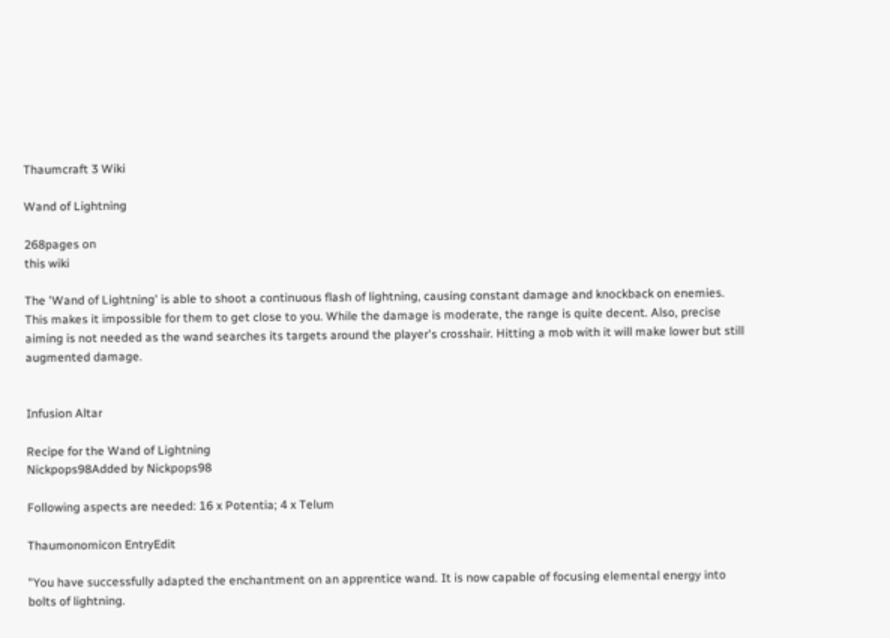Thaumcraft 3 Wiki

Wand of Lightning

268pages on
this wiki

The 'Wand of Lightning' is able to shoot a continuous flash of lightning, causing constant damage and knockback on enemies. This makes it impossible for them to get close to you. While the damage is moderate, the range is quite decent. Also, precise aiming is not needed as the wand searches its targets around the player's crosshair. Hitting a mob with it will make lower but still augmented damage.


Infusion Altar

Recipe for the Wand of Lightning
Nickpops98Added by Nickpops98

Following aspects are needed: 16 x Potentia; 4 x Telum

Thaumonomicon EntryEdit

"You have successfully adapted the enchantment on an apprentice wand. It is now capable of focusing elemental energy into bolts of lightning.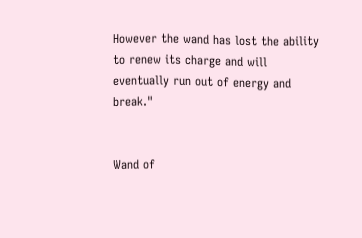However the wand has lost the ability to renew its charge and will eventually run out of energy and break."


Wand of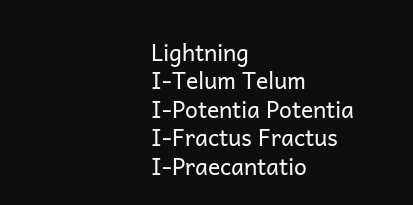Lightning
I-Telum Telum
I-Potentia Potentia
I-Fractus Fractus
I-Praecantatio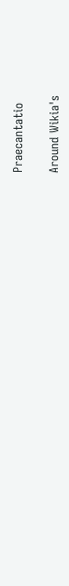Praecantatio

Around Wikia's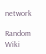network

Random Wiki